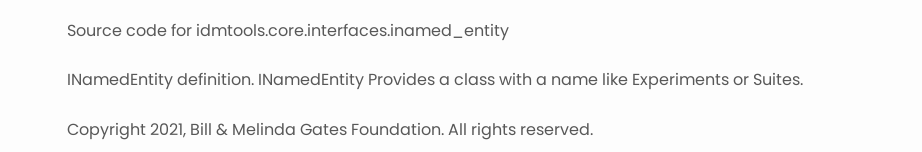Source code for idmtools.core.interfaces.inamed_entity

INamedEntity definition. INamedEntity Provides a class with a name like Experiments or Suites.

Copyright 2021, Bill & Melinda Gates Foundation. All rights reserved.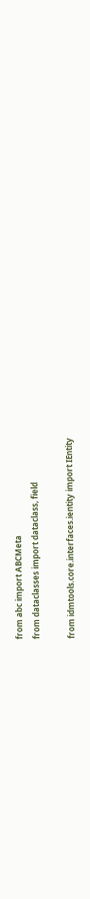from abc import ABCMeta
from dataclasses import dataclass, field

from idmtools.core.interfaces.ientity import IEntity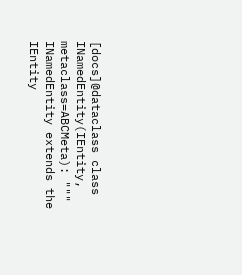[docs]@dataclass class INamedEntity(IEntity, metaclass=ABCMeta): """ INamedEntity extends the IEntity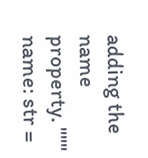adding the name property. """ name: str =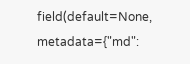field(default=None, metadata={"md":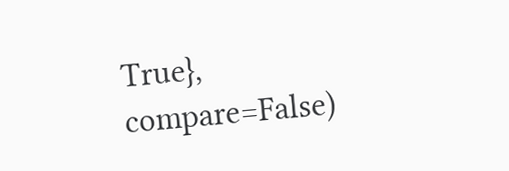True}, compare=False)